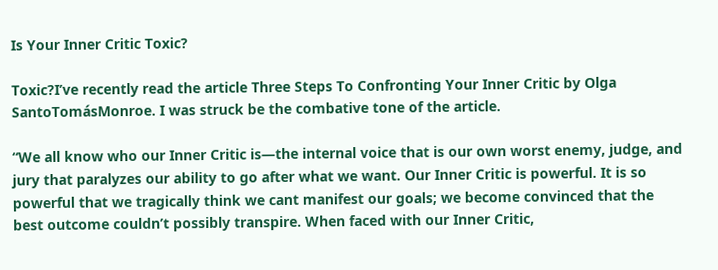Is Your Inner Critic Toxic?

Toxic?I’ve recently read the article Three Steps To Confronting Your Inner Critic by Olga SantoTomásMonroe. I was struck be the combative tone of the article.

“We all know who our Inner Critic is—the internal voice that is our own worst enemy, judge, and jury that paralyzes our ability to go after what we want. Our Inner Critic is powerful. It is so powerful that we tragically think we cant manifest our goals; we become convinced that the best outcome couldn’t possibly transpire. When faced with our Inner Critic,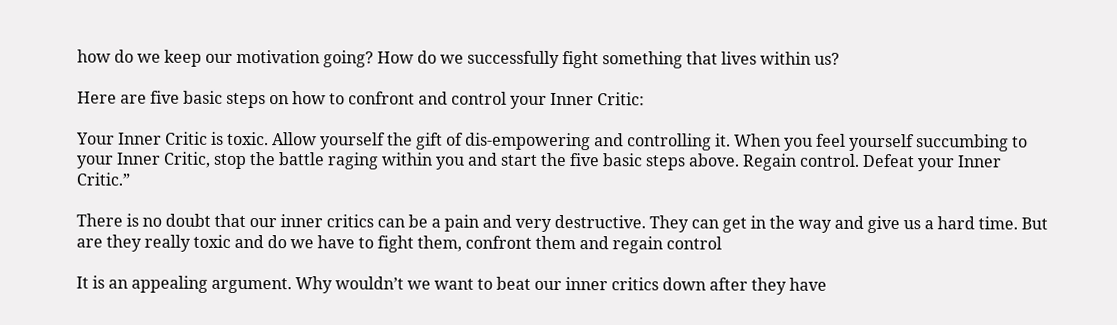how do we keep our motivation going? How do we successfully fight something that lives within us?

Here are five basic steps on how to confront and control your Inner Critic:

Your Inner Critic is toxic. Allow yourself the gift of dis-empowering and controlling it. When you feel yourself succumbing to your Inner Critic, stop the battle raging within you and start the five basic steps above. Regain control. Defeat your Inner Critic.”

There is no doubt that our inner critics can be a pain and very destructive. They can get in the way and give us a hard time. But are they really toxic and do we have to fight them, confront them and regain control

It is an appealing argument. Why wouldn’t we want to beat our inner critics down after they have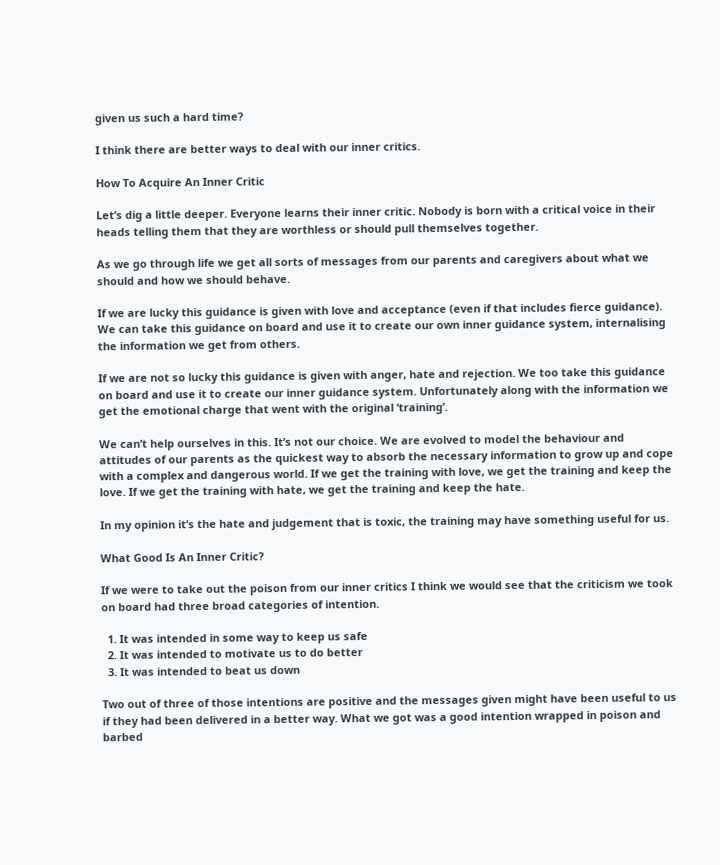given us such a hard time?

I think there are better ways to deal with our inner critics.

How To Acquire An Inner Critic

Let’s dig a little deeper. Everyone learns their inner critic. Nobody is born with a critical voice in their heads telling them that they are worthless or should pull themselves together.

As we go through life we get all sorts of messages from our parents and caregivers about what we should and how we should behave.

If we are lucky this guidance is given with love and acceptance (even if that includes fierce guidance). We can take this guidance on board and use it to create our own inner guidance system, internalising the information we get from others.

If we are not so lucky this guidance is given with anger, hate and rejection. We too take this guidance on board and use it to create our inner guidance system. Unfortunately along with the information we get the emotional charge that went with the original ‘training’.

We can’t help ourselves in this. It’s not our choice. We are evolved to model the behaviour and attitudes of our parents as the quickest way to absorb the necessary information to grow up and cope with a complex and dangerous world. If we get the training with love, we get the training and keep the love. If we get the training with hate, we get the training and keep the hate.

In my opinion it’s the hate and judgement that is toxic, the training may have something useful for us.

What Good Is An Inner Critic?

If we were to take out the poison from our inner critics I think we would see that the criticism we took on board had three broad categories of intention.

  1. It was intended in some way to keep us safe
  2. It was intended to motivate us to do better
  3. It was intended to beat us down

Two out of three of those intentions are positive and the messages given might have been useful to us if they had been delivered in a better way. What we got was a good intention wrapped in poison and barbed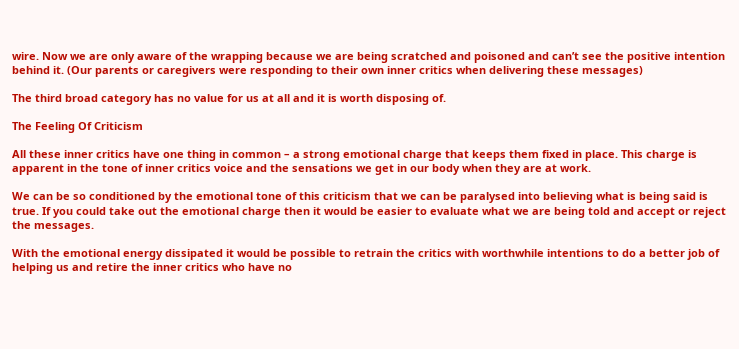wire. Now we are only aware of the wrapping because we are being scratched and poisoned and can’t see the positive intention behind it. (Our parents or caregivers were responding to their own inner critics when delivering these messages)

The third broad category has no value for us at all and it is worth disposing of.

The Feeling Of Criticism

All these inner critics have one thing in common – a strong emotional charge that keeps them fixed in place. This charge is apparent in the tone of inner critics voice and the sensations we get in our body when they are at work.

We can be so conditioned by the emotional tone of this criticism that we can be paralysed into believing what is being said is true. If you could take out the emotional charge then it would be easier to evaluate what we are being told and accept or reject the messages.

With the emotional energy dissipated it would be possible to retrain the critics with worthwhile intentions to do a better job of helping us and retire the inner critics who have no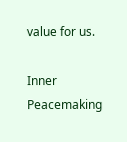value for us.

Inner Peacemaking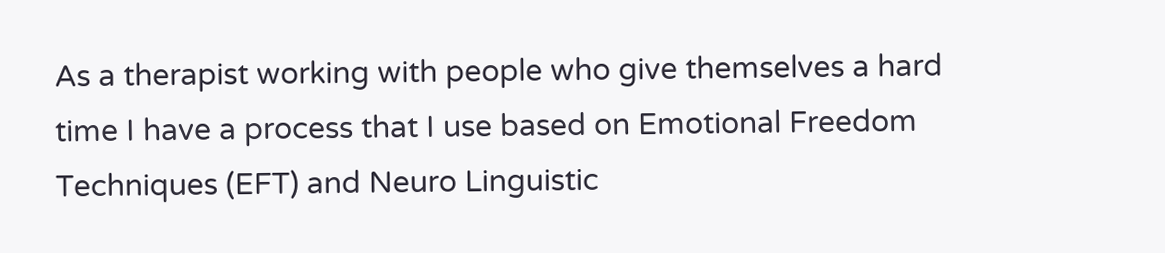As a therapist working with people who give themselves a hard time I have a process that I use based on Emotional Freedom Techniques (EFT) and Neuro Linguistic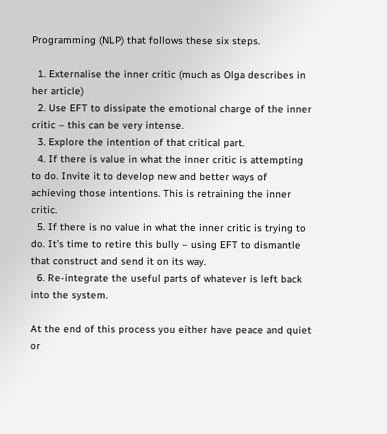Programming (NLP) that follows these six steps.

  1. Externalise the inner critic (much as Olga describes in her article)
  2. Use EFT to dissipate the emotional charge of the inner critic – this can be very intense.
  3. Explore the intention of that critical part.
  4. If there is value in what the inner critic is attempting to do. Invite it to develop new and better ways of achieving those intentions. This is retraining the inner critic.
  5. If there is no value in what the inner critic is trying to do. It’s time to retire this bully – using EFT to dismantle that construct and send it on its way.
  6. Re-integrate the useful parts of whatever is left back into the system.

At the end of this process you either have peace and quiet or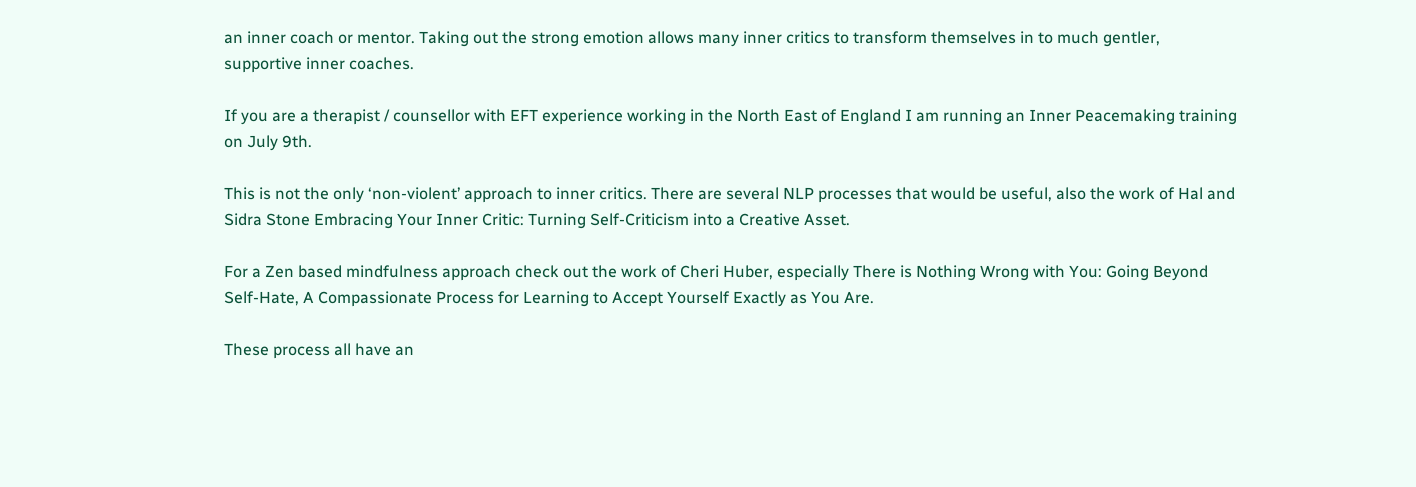an inner coach or mentor. Taking out the strong emotion allows many inner critics to transform themselves in to much gentler, supportive inner coaches.

If you are a therapist / counsellor with EFT experience working in the North East of England I am running an Inner Peacemaking training on July 9th.

This is not the only ‘non-violent’ approach to inner critics. There are several NLP processes that would be useful, also the work of Hal and Sidra Stone Embracing Your Inner Critic: Turning Self-Criticism into a Creative Asset.

For a Zen based mindfulness approach check out the work of Cheri Huber, especially There is Nothing Wrong with You: Going Beyond Self-Hate, A Compassionate Process for Learning to Accept Yourself Exactly as You Are.

These process all have an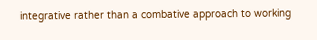integrative rather than a combative approach to working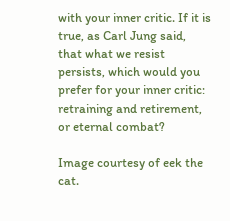with your inner critic. If it is true, as Carl Jung said, that what we resist persists, which would you prefer for your inner critic: retraining and retirement, or eternal combat?

Image courtesy of eek the cat.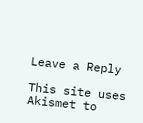Leave a Reply

This site uses Akismet to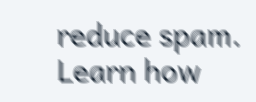reduce spam. Learn how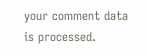your comment data is processed.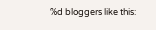%d bloggers like this: